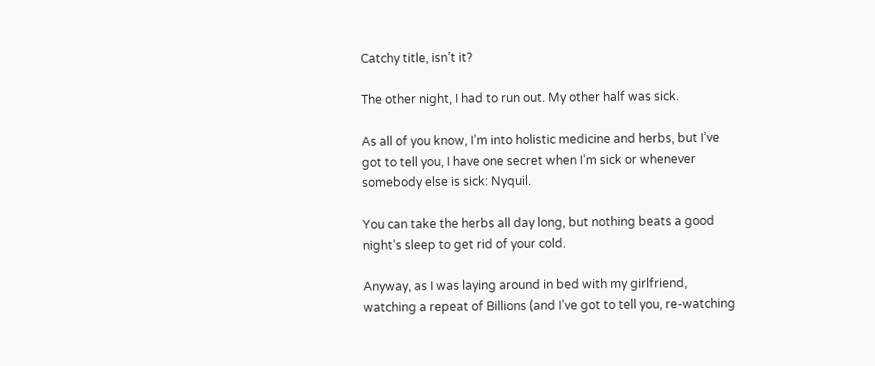Catchy title, isn’t it?

The other night, I had to run out. My other half was sick.

As all of you know, I’m into holistic medicine and herbs, but I’ve got to tell you, I have one secret when I’m sick or whenever somebody else is sick: Nyquil.

You can take the herbs all day long, but nothing beats a good night’s sleep to get rid of your cold.

Anyway, as I was laying around in bed with my girlfriend, watching a repeat of Billions (and I’ve got to tell you, re-watching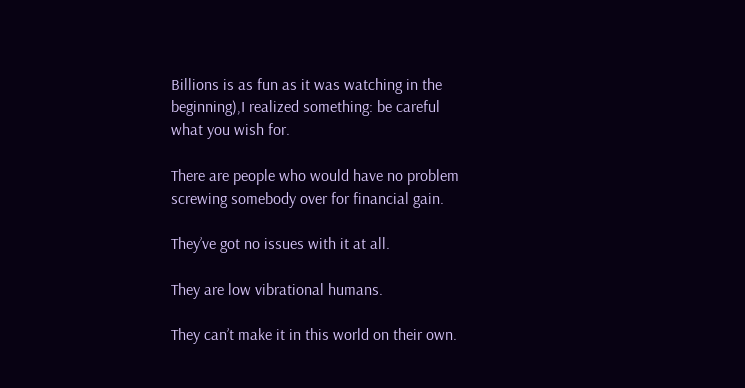Billions is as fun as it was watching in the beginning),I realized something: be careful what you wish for.

There are people who would have no problem screwing somebody over for financial gain.

They’ve got no issues with it at all.

They are low vibrational humans.

They can’t make it in this world on their own.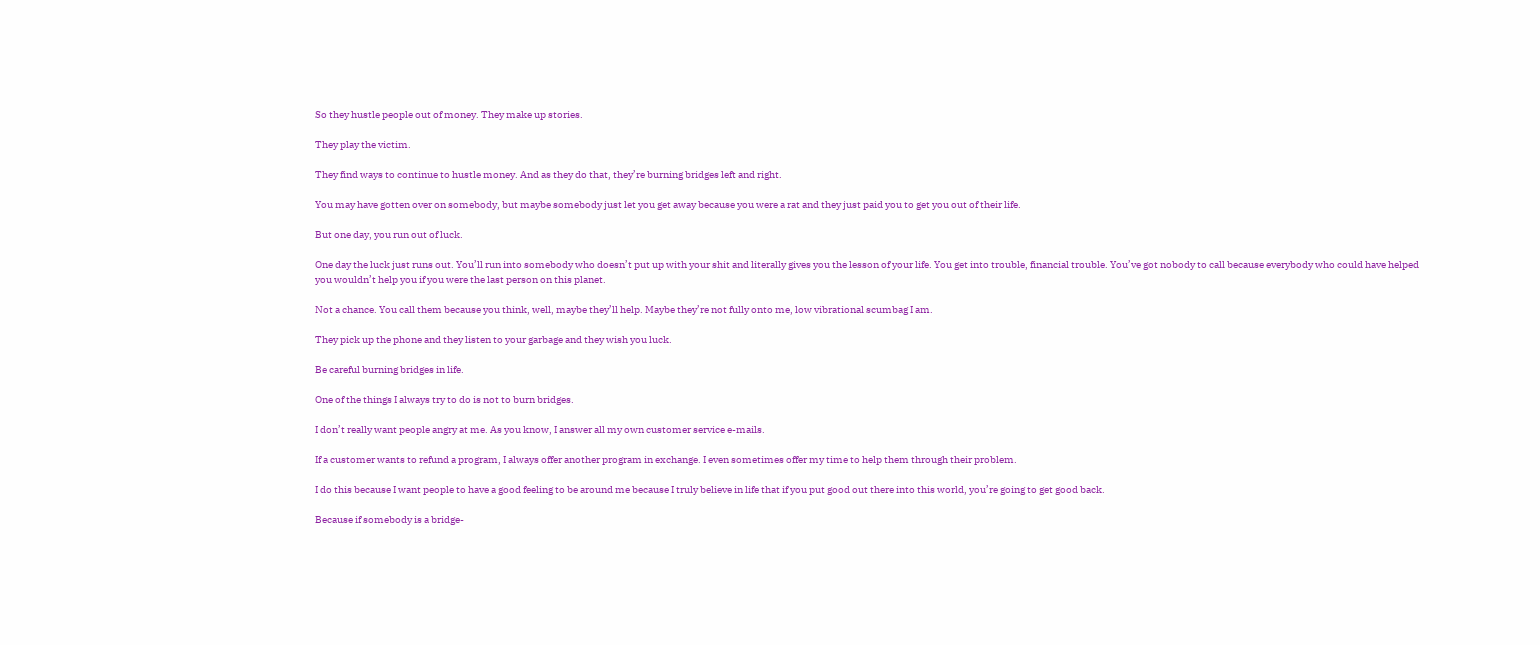So they hustle people out of money. They make up stories.

They play the victim.

They find ways to continue to hustle money. And as they do that, they’re burning bridges left and right.

You may have gotten over on somebody, but maybe somebody just let you get away because you were a rat and they just paid you to get you out of their life.

But one day, you run out of luck.

One day the luck just runs out. You’ll run into somebody who doesn’t put up with your shit and literally gives you the lesson of your life. You get into trouble, financial trouble. You’ve got nobody to call because everybody who could have helped you wouldn’t help you if you were the last person on this planet.

Not a chance. You call them because you think, well, maybe they’ll help. Maybe they’re not fully onto me, low vibrational scumbag I am.

They pick up the phone and they listen to your garbage and they wish you luck.

Be careful burning bridges in life.

One of the things I always try to do is not to burn bridges.

I don’t really want people angry at me. As you know, I answer all my own customer service e-mails.

If a customer wants to refund a program, I always offer another program in exchange. I even sometimes offer my time to help them through their problem.

I do this because I want people to have a good feeling to be around me because I truly believe in life that if you put good out there into this world, you’re going to get good back.

Because if somebody is a bridge-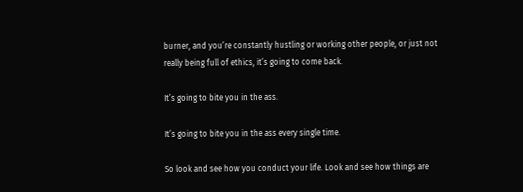burner, and you’re constantly hustling or working other people, or just not really being full of ethics, it’s going to come back.

It’s going to bite you in the ass.

It’s going to bite you in the ass every single time.

So look and see how you conduct your life. Look and see how things are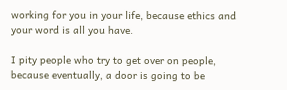working for you in your life, because ethics and your word is all you have.

I pity people who try to get over on people, because eventually, a door is going to be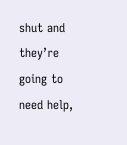shut and they’re going to need help,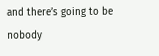and there’s going to be nobody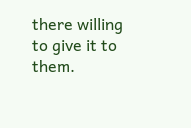there willing to give it to them.